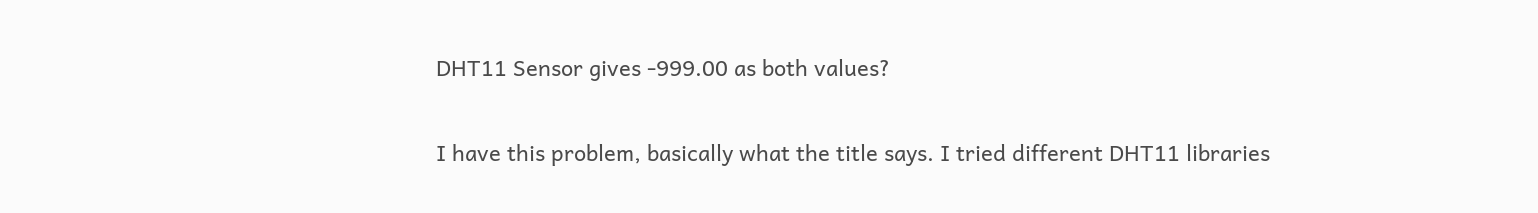DHT11 Sensor gives -999.00 as both values?


I have this problem, basically what the title says. I tried different DHT11 libraries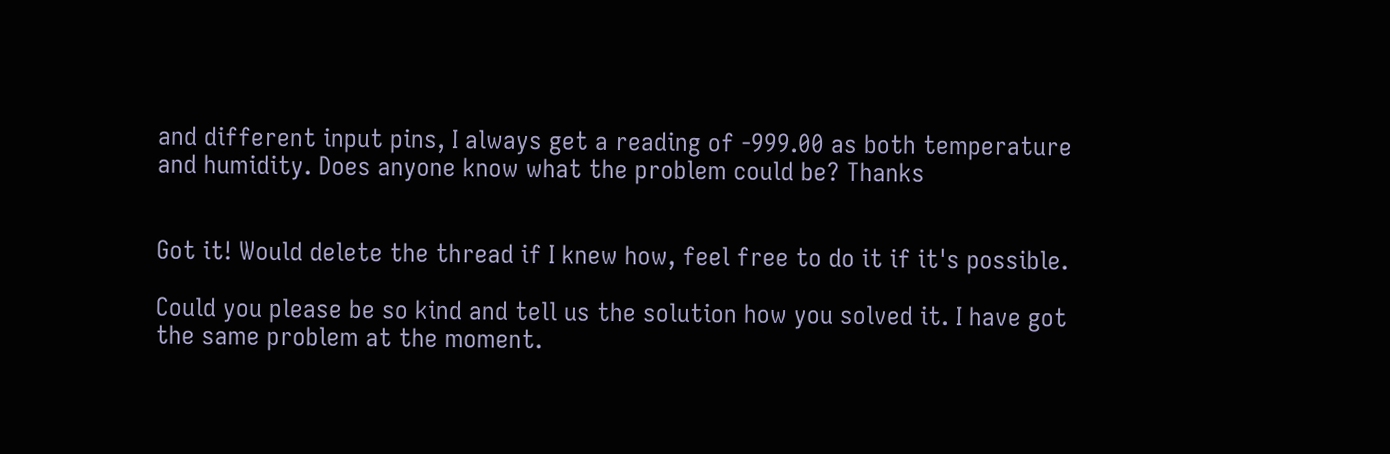and different input pins, I always get a reading of -999.00 as both temperature and humidity. Does anyone know what the problem could be? Thanks


Got it! Would delete the thread if I knew how, feel free to do it if it's possible.

Could you please be so kind and tell us the solution how you solved it. I have got the same problem at the moment.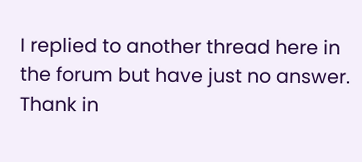I replied to another thread here in the forum but have just no answer. Thank in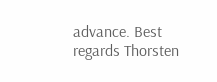advance. Best regards Thorsten